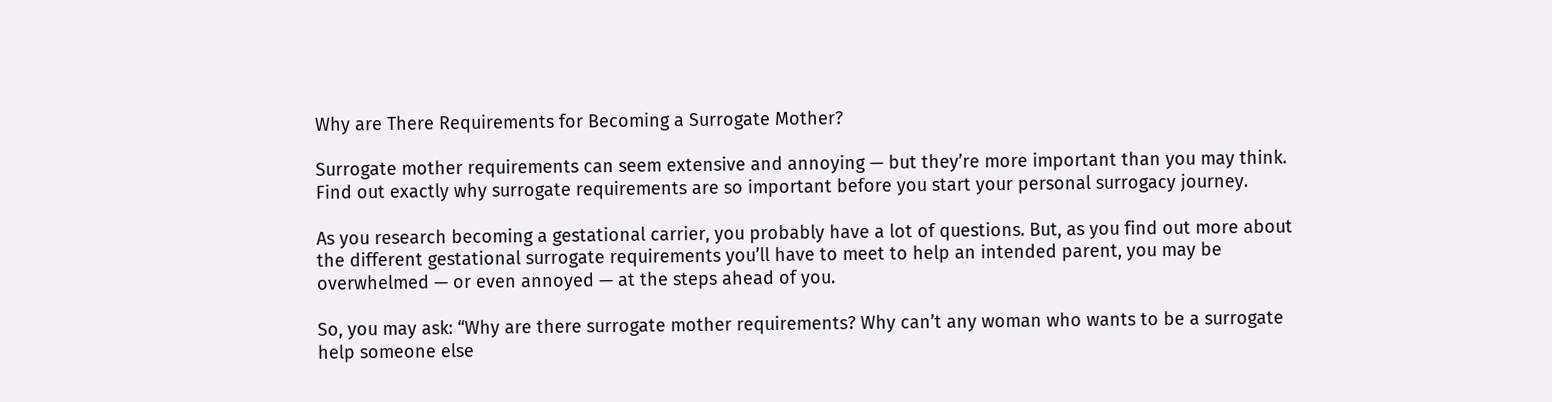Why are There Requirements for Becoming a Surrogate Mother?

Surrogate mother requirements can seem extensive and annoying — but they’re more important than you may think. Find out exactly why surrogate requirements are so important before you start your personal surrogacy journey.

As you research becoming a gestational carrier, you probably have a lot of questions. But, as you find out more about the different gestational surrogate requirements you’ll have to meet to help an intended parent, you may be overwhelmed — or even annoyed — at the steps ahead of you.

So, you may ask: “Why are there surrogate mother requirements? Why can’t any woman who wants to be a surrogate help someone else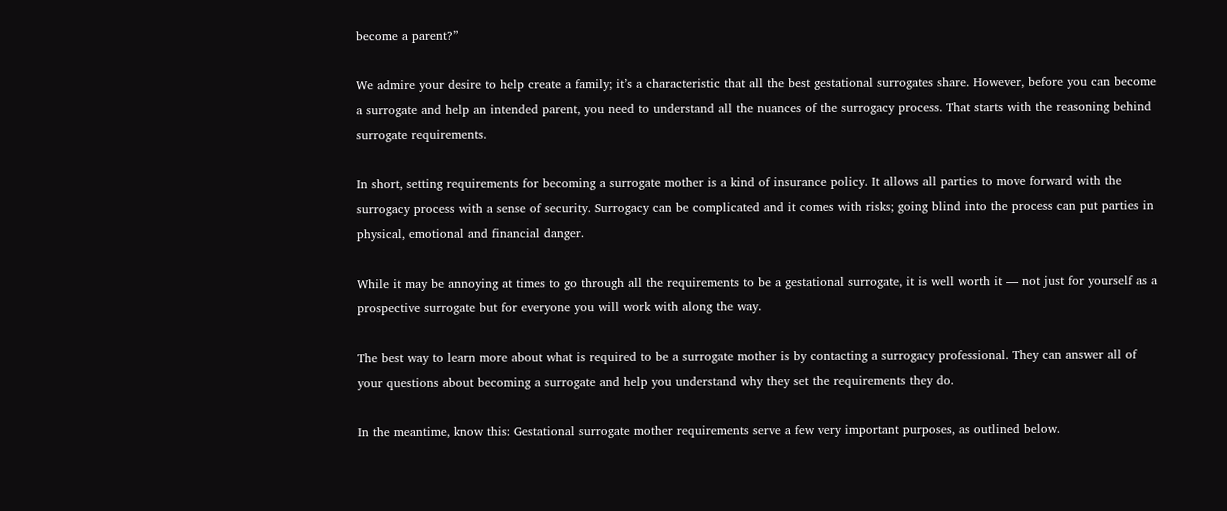become a parent?”

We admire your desire to help create a family; it’s a characteristic that all the best gestational surrogates share. However, before you can become a surrogate and help an intended parent, you need to understand all the nuances of the surrogacy process. That starts with the reasoning behind surrogate requirements.

In short, setting requirements for becoming a surrogate mother is a kind of insurance policy. It allows all parties to move forward with the surrogacy process with a sense of security. Surrogacy can be complicated and it comes with risks; going blind into the process can put parties in physical, emotional and financial danger.

While it may be annoying at times to go through all the requirements to be a gestational surrogate, it is well worth it — not just for yourself as a prospective surrogate but for everyone you will work with along the way.

The best way to learn more about what is required to be a surrogate mother is by contacting a surrogacy professional. They can answer all of your questions about becoming a surrogate and help you understand why they set the requirements they do.

In the meantime, know this: Gestational surrogate mother requirements serve a few very important purposes, as outlined below.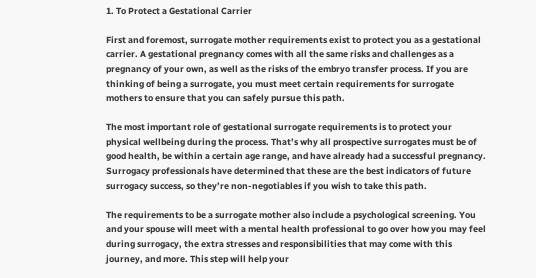1. To Protect a Gestational Carrier

First and foremost, surrogate mother requirements exist to protect you as a gestational carrier. A gestational pregnancy comes with all the same risks and challenges as a pregnancy of your own, as well as the risks of the embryo transfer process. If you are thinking of being a surrogate, you must meet certain requirements for surrogate mothers to ensure that you can safely pursue this path.

The most important role of gestational surrogate requirements is to protect your physical wellbeing during the process. That’s why all prospective surrogates must be of good health, be within a certain age range, and have already had a successful pregnancy. Surrogacy professionals have determined that these are the best indicators of future surrogacy success, so they’re non-negotiables if you wish to take this path.

The requirements to be a surrogate mother also include a psychological screening. You and your spouse will meet with a mental health professional to go over how you may feel during surrogacy, the extra stresses and responsibilities that may come with this journey, and more. This step will help your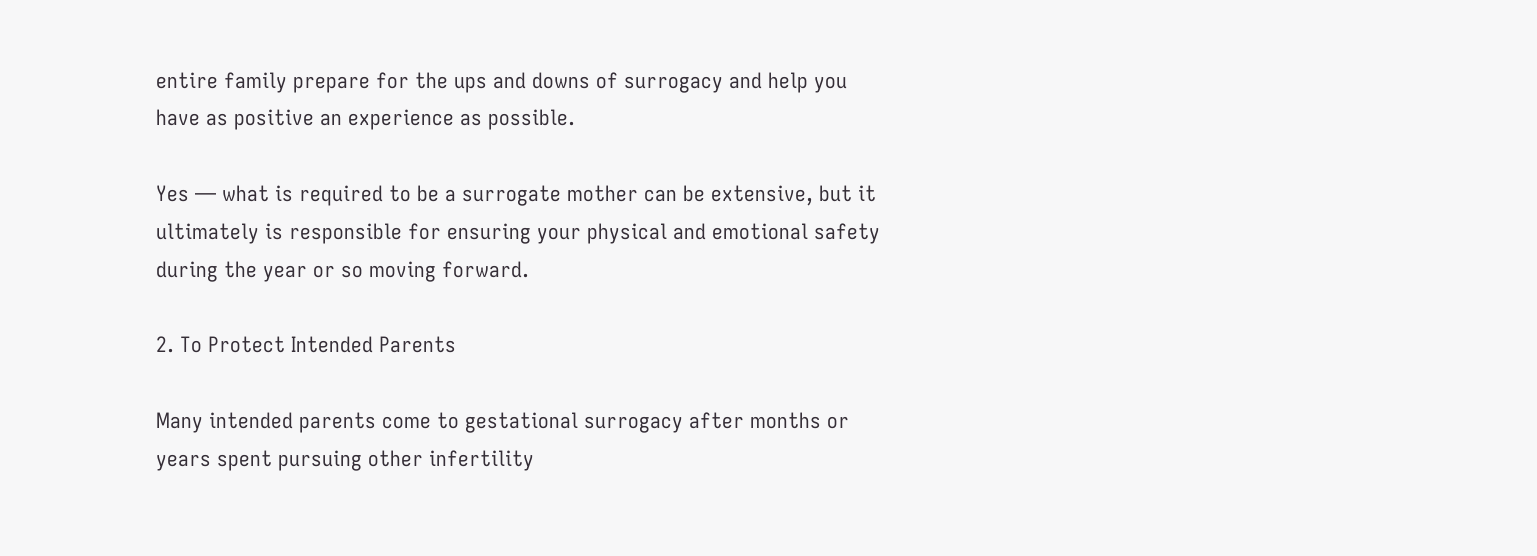entire family prepare for the ups and downs of surrogacy and help you have as positive an experience as possible.

Yes — what is required to be a surrogate mother can be extensive, but it ultimately is responsible for ensuring your physical and emotional safety during the year or so moving forward.

2. To Protect Intended Parents

Many intended parents come to gestational surrogacy after months or years spent pursuing other infertility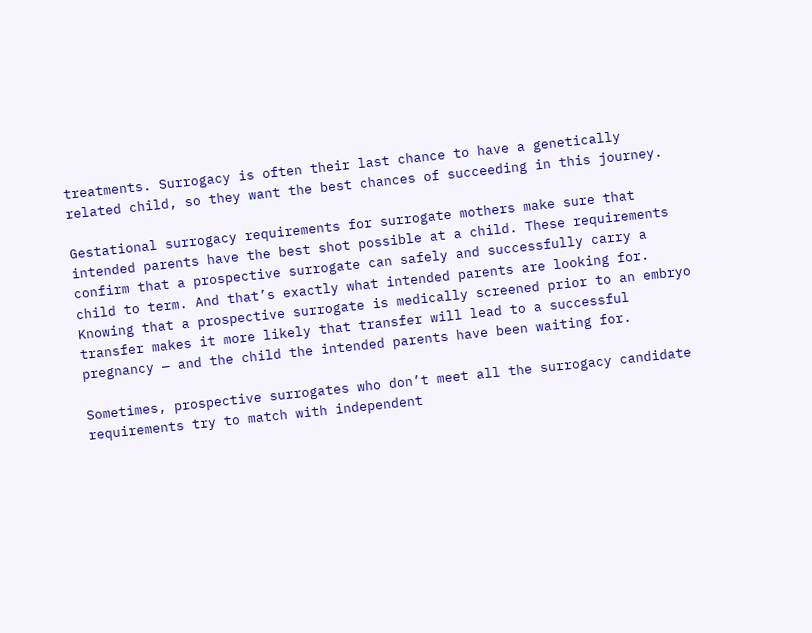treatments. Surrogacy is often their last chance to have a genetically related child, so they want the best chances of succeeding in this journey.

Gestational surrogacy requirements for surrogate mothers make sure that intended parents have the best shot possible at a child. These requirements confirm that a prospective surrogate can safely and successfully carry a child to term. And that’s exactly what intended parents are looking for. Knowing that a prospective surrogate is medically screened prior to an embryo transfer makes it more likely that transfer will lead to a successful pregnancy — and the child the intended parents have been waiting for.

Sometimes, prospective surrogates who don’t meet all the surrogacy candidate requirements try to match with independent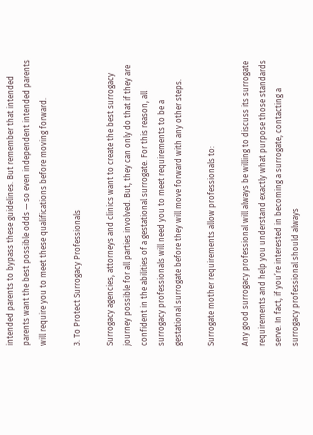intended parents to bypass these guidelines. But remember that intended parents want the best possible odds — so even independent intended parents will require you to meet these qualifications before moving forward.

3. To Protect Surrogacy Professionals

Surrogacy agencies, attorneys and clinics want to create the best surrogacy journey possible for all parties involved. But, they can only do that if they are confident in the abilities of a gestational surrogate. For this reason, all surrogacy professionals will need you to meet requirements to be a gestational surrogate before they will move forward with any other steps.

Surrogate mother requirements allow professionals to:

Any good surrogacy professional will always be willing to discuss its surrogate requirements and help you understand exactly what purpose those standards serve. In fact, if you’re interested in becoming a surrogate, contacting a surrogacy professional should always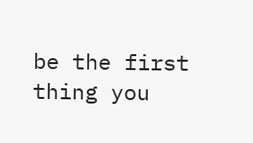be the first thing you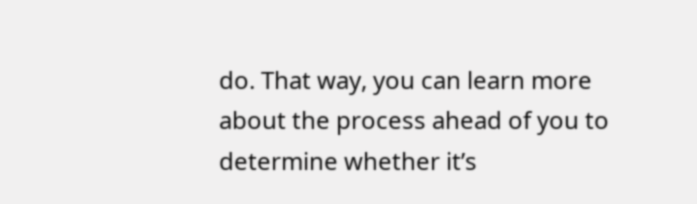do. That way, you can learn more about the process ahead of you to determine whether it’s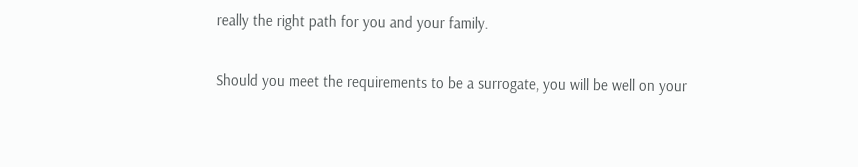really the right path for you and your family.

Should you meet the requirements to be a surrogate, you will be well on your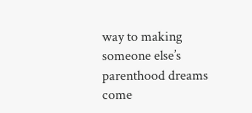way to making someone else’s parenthood dreams come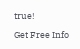true!

Get Free Info